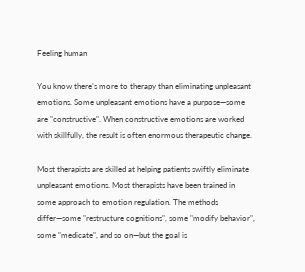Feeling human

You know there’s more to therapy than eliminating unpleasant emotions. Some unpleasant emotions have a purpose—some are "constructive". When constructive emotions are worked with skillfully, the result is often enormous therapeutic change.

Most therapists are skilled at helping patients swiftly eliminate unpleasant emotions. Most therapists have been trained in some approach to emotion regulation. The methods differ—some "restructure cognitions", some "modify behavior", some "medicate", and so on—but the goal is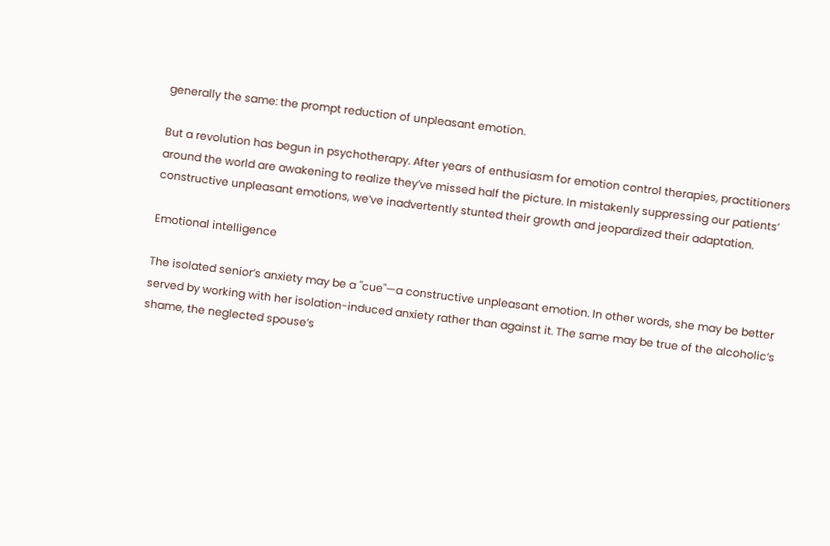generally the same: the prompt reduction of unpleasant emotion.

But a revolution has begun in psychotherapy. After years of enthusiasm for emotion control therapies, practitioners around the world are awakening to realize they’ve missed half the picture. In mistakenly suppressing our patients’ constructive unpleasant emotions, we’ve inadvertently stunted their growth and jeopardized their adaptation.

Emotional intelligence

The isolated senior’s anxiety may be a "cue"—a constructive unpleasant emotion. In other words, she may be better served by working with her isolation-induced anxiety rather than against it. The same may be true of the alcoholic’s shame, the neglected spouse’s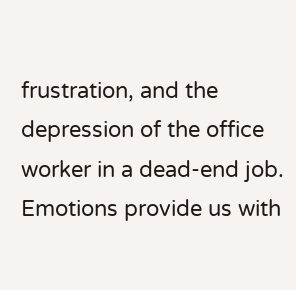frustration, and the depression of the office worker in a dead-end job. Emotions provide us with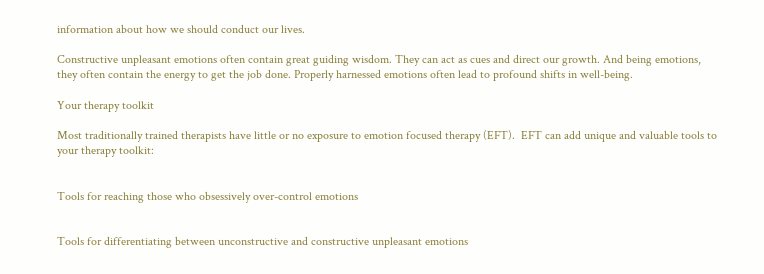information about how we should conduct our lives.

Constructive unpleasant emotions often contain great guiding wisdom. They can act as cues and direct our growth. And being emotions, they often contain the energy to get the job done. Properly harnessed emotions often lead to profound shifts in well-being.

Your therapy toolkit

Most traditionally trained therapists have little or no exposure to emotion focused therapy (EFT).  EFT can add unique and valuable tools to your therapy toolkit:


Tools for reaching those who obsessively over-control emotions


Tools for differentiating between unconstructive and constructive unpleasant emotions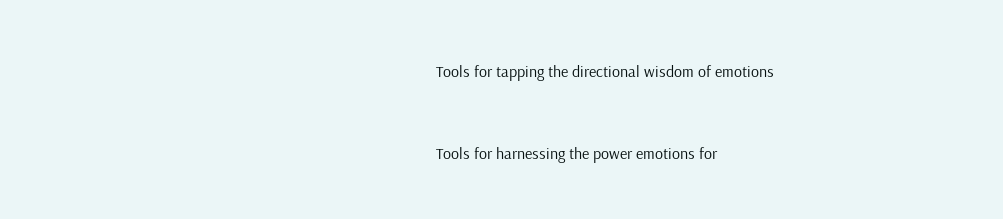Tools for tapping the directional wisdom of emotions


Tools for harnessing the power emotions for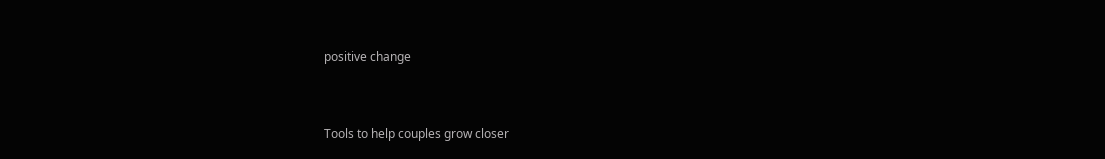positive change


Tools to help couples grow closer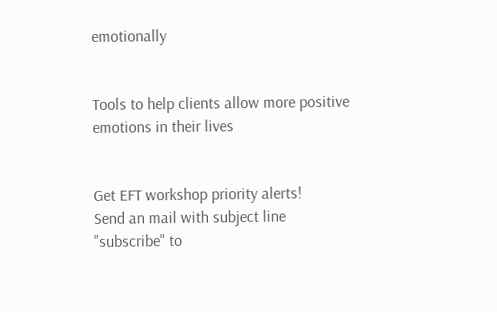emotionally


Tools to help clients allow more positive emotions in their lives


Get EFT workshop priority alerts!
Send an mail with subject line "subscribe" to